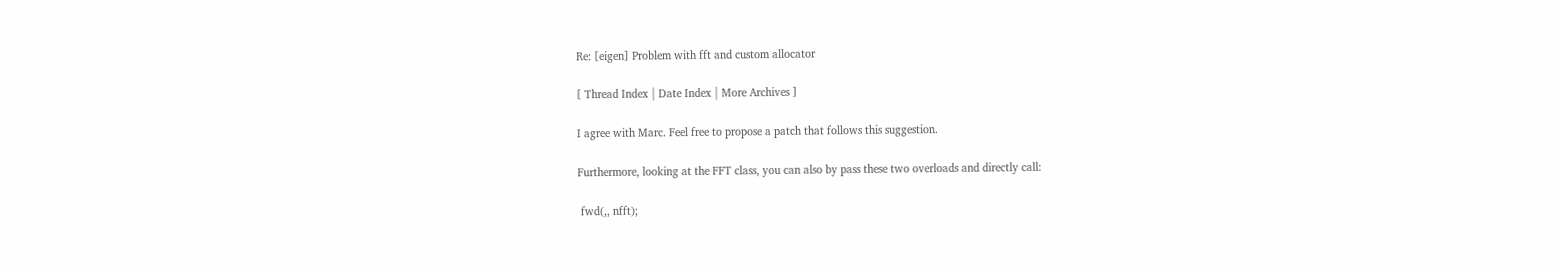Re: [eigen] Problem with fft and custom allocator

[ Thread Index | Date Index | More Archives ]

I agree with Marc. Feel free to propose a patch that follows this suggestion.

Furthermore, looking at the FFT class, you can also by pass these two overloads and directly call:

 fwd(,, nfft);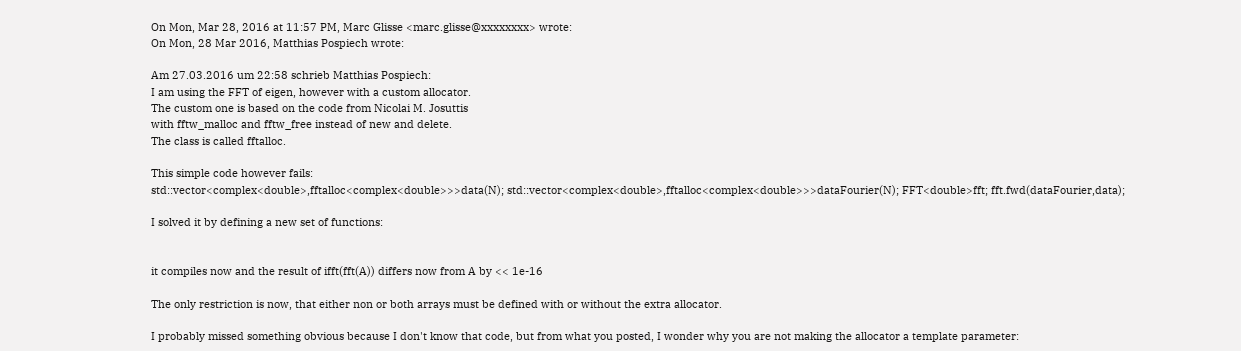On Mon, Mar 28, 2016 at 11:57 PM, Marc Glisse <marc.glisse@xxxxxxxx> wrote:
On Mon, 28 Mar 2016, Matthias Pospiech wrote:

Am 27.03.2016 um 22:58 schrieb Matthias Pospiech:
I am using the FFT of eigen, however with a custom allocator.
The custom one is based on the code from Nicolai M. Josuttis
with fftw_malloc and fftw_free instead of new and delete.
The class is called fftalloc.

This simple code however fails:
std::vector<complex<double>,fftalloc<complex<double>>>data(N); std::vector<complex<double>,fftalloc<complex<double>>>dataFourier(N); FFT<double>fft; fft.fwd(dataFourier,data);

I solved it by defining a new set of functions:


it compiles now and the result of ifft(fft(A)) differs now from A by << 1e-16

The only restriction is now, that either non or both arrays must be defined with or without the extra allocator.

I probably missed something obvious because I don't know that code, but from what you posted, I wonder why you are not making the allocator a template parameter: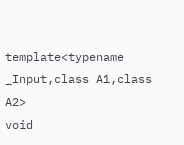template<typename _Input,class A1,class A2>
void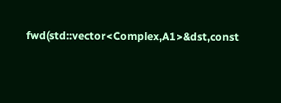fwd(std::vector<Complex,A1>&dst,const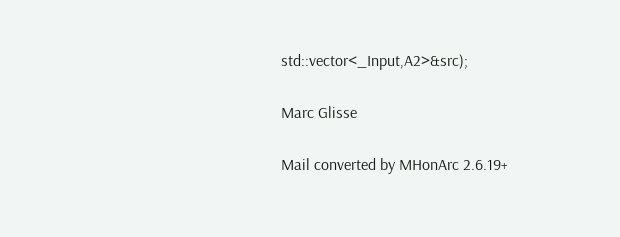std::vector<_Input,A2>&src);

Marc Glisse

Mail converted by MHonArc 2.6.19+